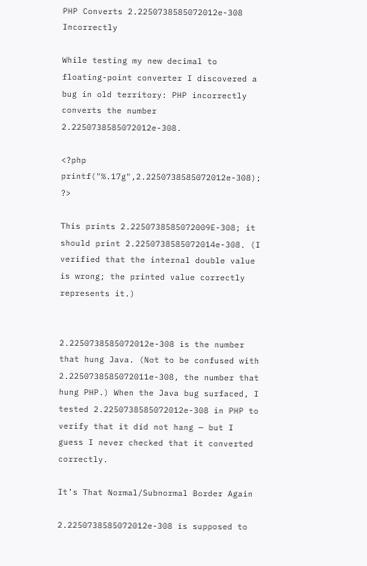PHP Converts 2.2250738585072012e-308 Incorrectly

While testing my new decimal to floating-point converter I discovered a bug in old territory: PHP incorrectly converts the number 2.2250738585072012e-308.

<?php printf("%.17g",2.2250738585072012e-308); ?>

This prints 2.2250738585072009E-308; it should print 2.2250738585072014e-308. (I verified that the internal double value is wrong; the printed value correctly represents it.)


2.2250738585072012e-308 is the number that hung Java. (Not to be confused with 2.2250738585072011e-308, the number that hung PHP.) When the Java bug surfaced, I tested 2.2250738585072012e-308 in PHP to verify that it did not hang — but I guess I never checked that it converted correctly.

It’s That Normal/Subnormal Border Again

2.2250738585072012e-308 is supposed to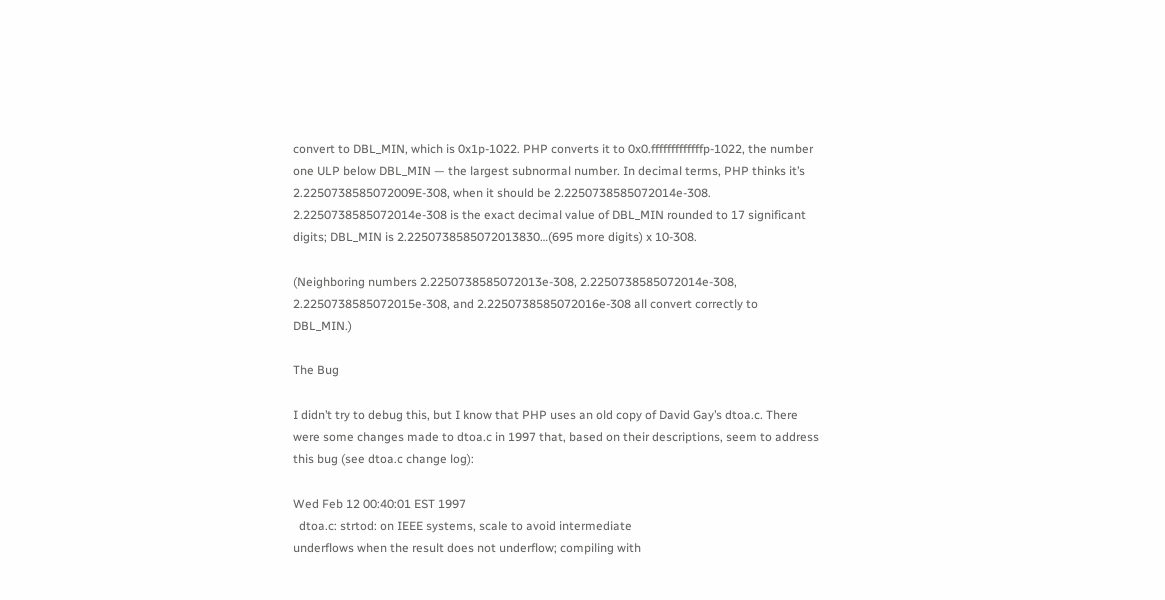convert to DBL_MIN, which is 0x1p-1022. PHP converts it to 0x0.fffffffffffffp-1022, the number one ULP below DBL_MIN — the largest subnormal number. In decimal terms, PHP thinks it’s 2.2250738585072009E-308, when it should be 2.2250738585072014e-308. 2.2250738585072014e-308 is the exact decimal value of DBL_MIN rounded to 17 significant digits; DBL_MIN is 2.2250738585072013830…(695 more digits) x 10-308.

(Neighboring numbers 2.2250738585072013e-308, 2.2250738585072014e-308, 2.2250738585072015e-308, and 2.2250738585072016e-308 all convert correctly to DBL_MIN.)

The Bug

I didn’t try to debug this, but I know that PHP uses an old copy of David Gay’s dtoa.c. There were some changes made to dtoa.c in 1997 that, based on their descriptions, seem to address this bug (see dtoa.c change log):

Wed Feb 12 00:40:01 EST 1997
  dtoa.c: strtod: on IEEE systems, scale to avoid intermediate
underflows when the result does not underflow; compiling with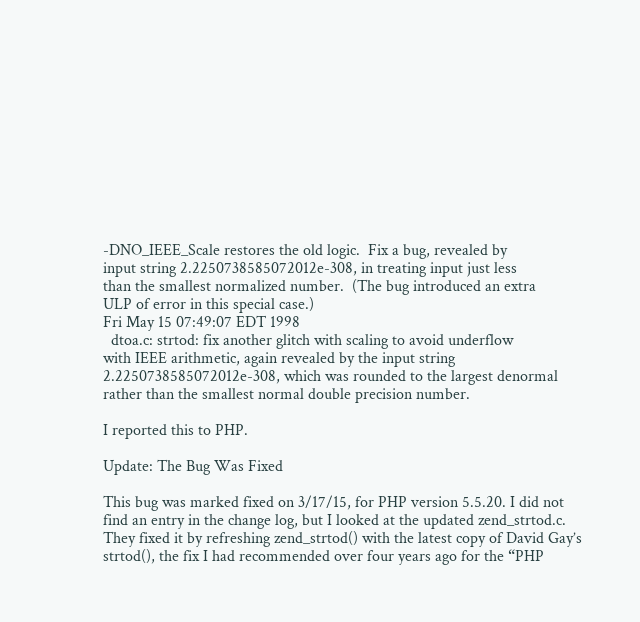-DNO_IEEE_Scale restores the old logic.  Fix a bug, revealed by
input string 2.2250738585072012e-308, in treating input just less
than the smallest normalized number.  (The bug introduced an extra
ULP of error in this special case.)
Fri May 15 07:49:07 EDT 1998
  dtoa.c: strtod: fix another glitch with scaling to avoid underflow
with IEEE arithmetic, again revealed by the input string
2.2250738585072012e-308, which was rounded to the largest denormal
rather than the smallest normal double precision number.

I reported this to PHP.

Update: The Bug Was Fixed

This bug was marked fixed on 3/17/15, for PHP version 5.5.20. I did not find an entry in the change log, but I looked at the updated zend_strtod.c. They fixed it by refreshing zend_strtod() with the latest copy of David Gay’s strtod(), the fix I had recommended over four years ago for the “PHP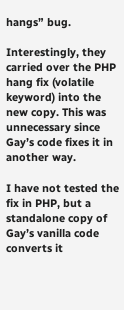hangs” bug.

Interestingly, they carried over the PHP hang fix (volatile keyword) into the new copy. This was unnecessary since Gay’s code fixes it in another way.

I have not tested the fix in PHP, but a standalone copy of Gay’s vanilla code converts it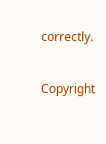correctly.


Copyright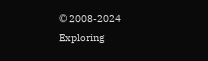© 2008-2024 Exploring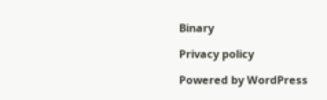Binary

Privacy policy

Powered by WordPress